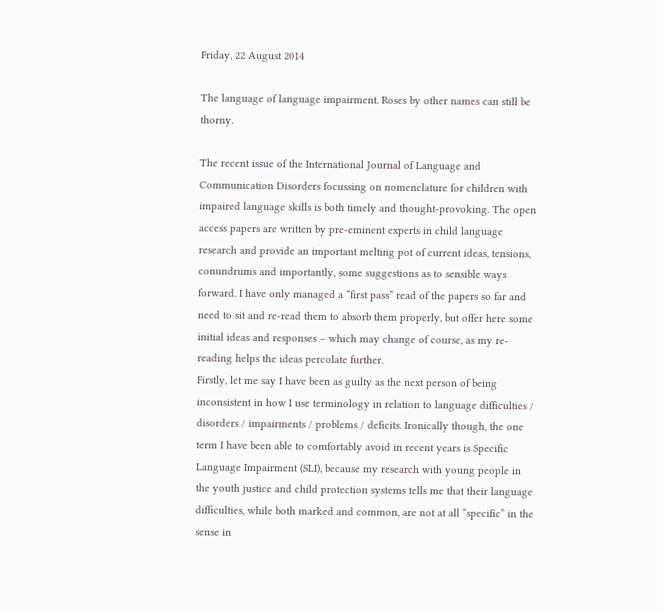Friday, 22 August 2014

The language of language impairment. Roses by other names can still be thorny.

The recent issue of the International Journal of Language and Communication Disorders focussing on nomenclature for children with impaired language skills is both timely and thought-provoking. The open access papers are written by pre-eminent experts in child language research and provide an important melting pot of current ideas, tensions, conundrums and importantly, some suggestions as to sensible ways forward. I have only managed a “first pass” read of the papers so far and need to sit and re-read them to absorb them properly, but offer here some initial ideas and responses – which may change of course, as my re-reading helps the ideas percolate further.
Firstly, let me say I have been as guilty as the next person of being inconsistent in how I use terminology in relation to language difficulties / disorders / impairments / problems / deficits. Ironically though, the one term I have been able to comfortably avoid in recent years is Specific Language Impairment (SLI), because my research with young people in the youth justice and child protection systems tells me that their language difficulties, while both marked and common, are not at all “specific” in the sense in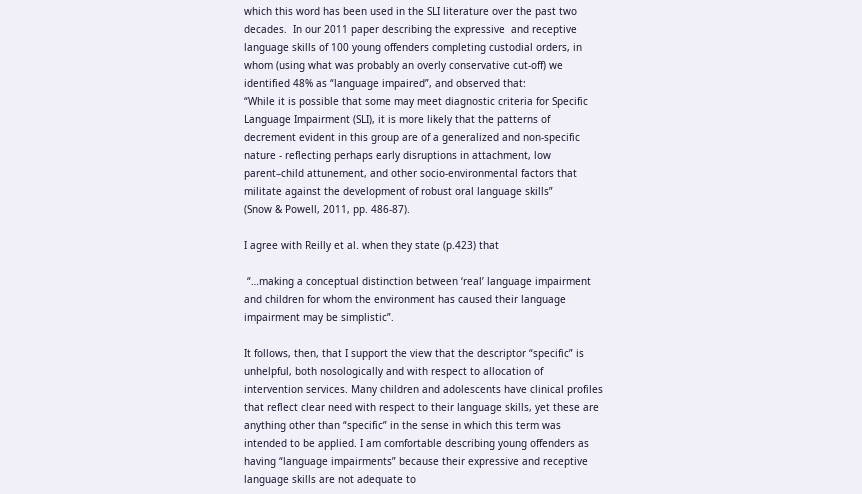which this word has been used in the SLI literature over the past two decades.  In our 2011 paper describing the expressive  and receptive language skills of 100 young offenders completing custodial orders, in whom (using what was probably an overly conservative cut-off) we identified 48% as “language impaired”, and observed that:
“While it is possible that some may meet diagnostic criteria for Specific Language Impairment (SLI), it is more likely that the patterns of decrement evident in this group are of a generalized and non-specific nature - reflecting perhaps early disruptions in attachment, low parent–child attunement, and other socio-environmental factors that militate against the development of robust oral language skills”
(Snow & Powell, 2011, pp. 486-87).

I agree with Reilly et al. when they state (p.423) that

 “…making a conceptual distinction between ‘real’ language impairment and children for whom the environment has caused their language impairment may be simplistic”.

It follows, then, that I support the view that the descriptor “specific” is unhelpful, both nosologically and with respect to allocation of intervention services. Many children and adolescents have clinical profiles that reflect clear need with respect to their language skills, yet these are anything other than “specific” in the sense in which this term was intended to be applied. I am comfortable describing young offenders as having “language impairments” because their expressive and receptive language skills are not adequate to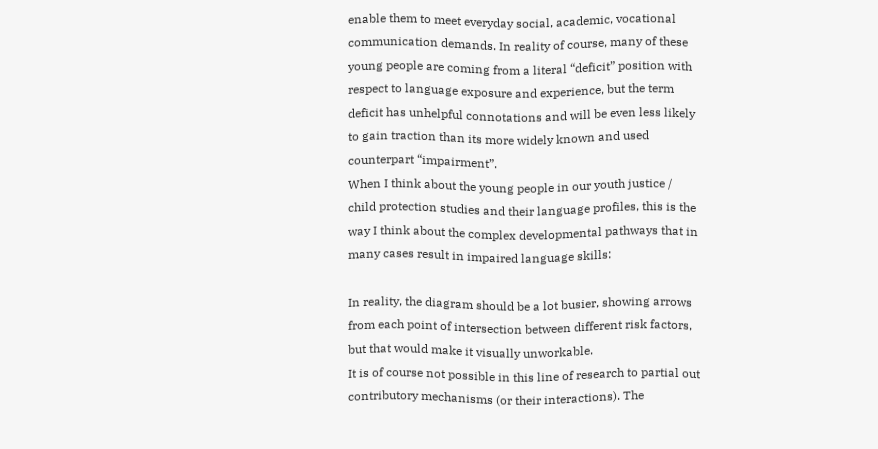enable them to meet everyday social, academic, vocational communication demands. In reality of course, many of these young people are coming from a literal “deficit” position with respect to language exposure and experience, but the term deficit has unhelpful connotations and will be even less likely to gain traction than its more widely known and used counterpart “impairment”.
When I think about the young people in our youth justice / child protection studies and their language profiles, this is the way I think about the complex developmental pathways that in many cases result in impaired language skills:

In reality, the diagram should be a lot busier, showing arrows from each point of intersection between different risk factors, but that would make it visually unworkable.
It is of course not possible in this line of research to partial out contributory mechanisms (or their interactions). The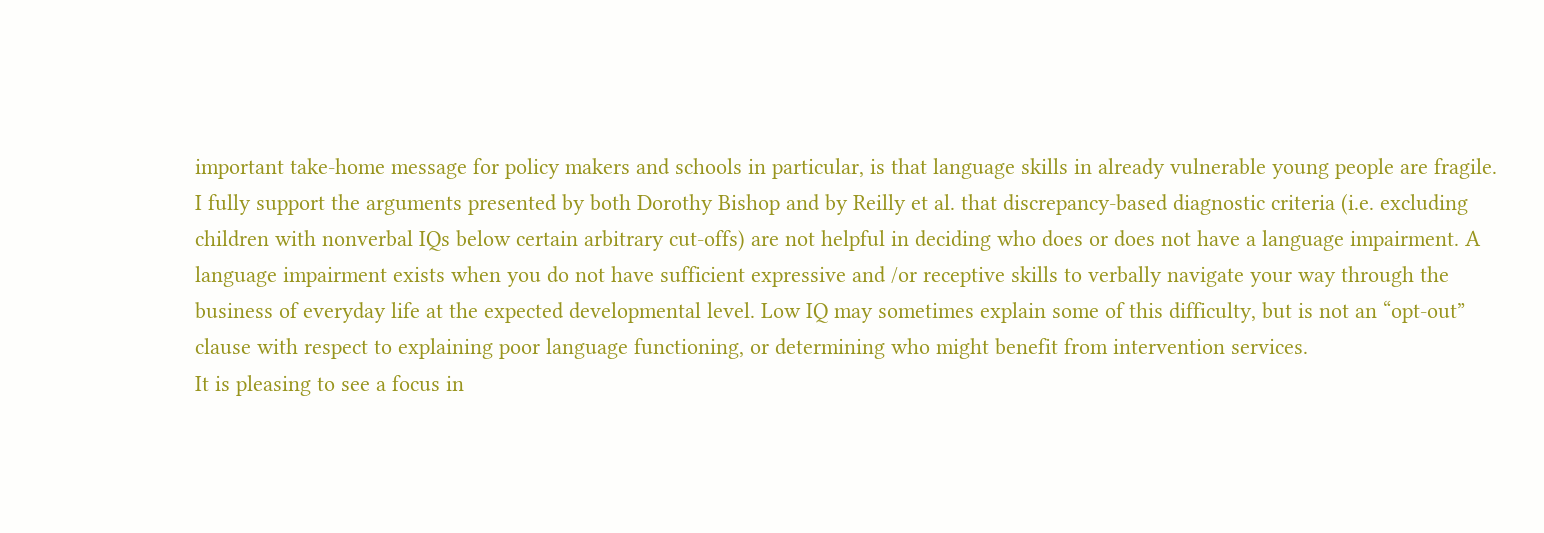important take-home message for policy makers and schools in particular, is that language skills in already vulnerable young people are fragile. I fully support the arguments presented by both Dorothy Bishop and by Reilly et al. that discrepancy-based diagnostic criteria (i.e. excluding children with nonverbal IQs below certain arbitrary cut-offs) are not helpful in deciding who does or does not have a language impairment. A language impairment exists when you do not have sufficient expressive and /or receptive skills to verbally navigate your way through the business of everyday life at the expected developmental level. Low IQ may sometimes explain some of this difficulty, but is not an “opt-out” clause with respect to explaining poor language functioning, or determining who might benefit from intervention services.
It is pleasing to see a focus in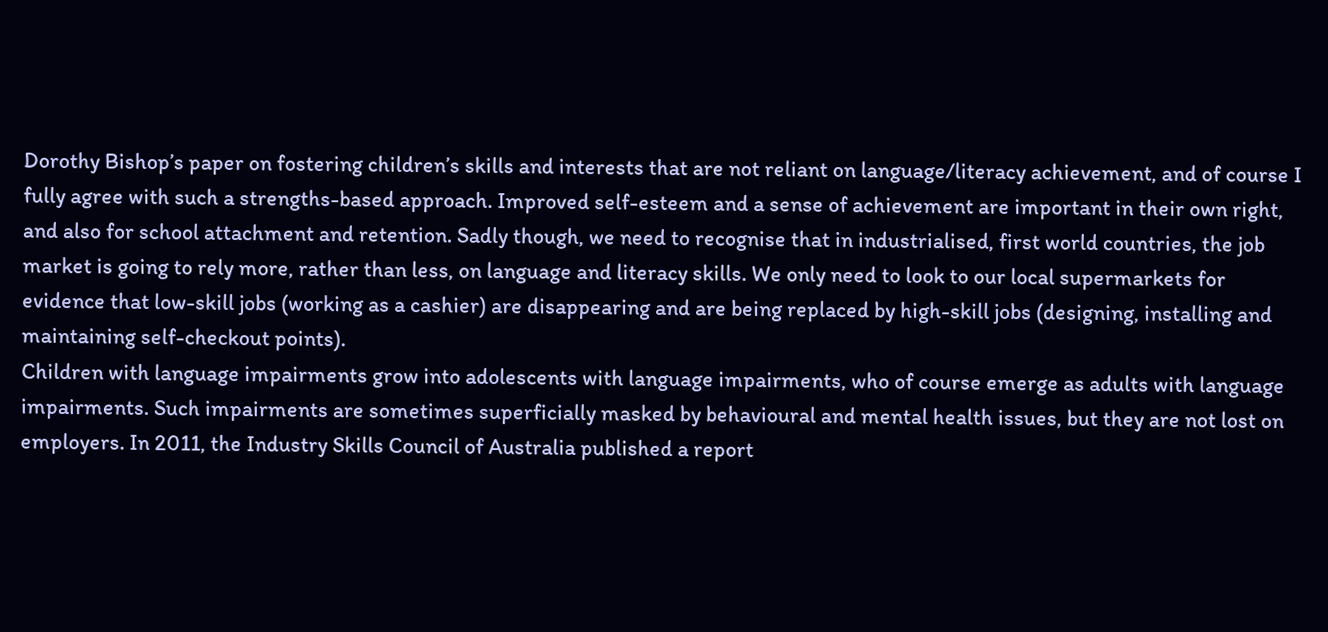Dorothy Bishop’s paper on fostering children’s skills and interests that are not reliant on language/literacy achievement, and of course I fully agree with such a strengths-based approach. Improved self-esteem and a sense of achievement are important in their own right, and also for school attachment and retention. Sadly though, we need to recognise that in industrialised, first world countries, the job market is going to rely more, rather than less, on language and literacy skills. We only need to look to our local supermarkets for evidence that low-skill jobs (working as a cashier) are disappearing and are being replaced by high-skill jobs (designing, installing and maintaining self-checkout points).
Children with language impairments grow into adolescents with language impairments, who of course emerge as adults with language impairments. Such impairments are sometimes superficially masked by behavioural and mental health issues, but they are not lost on employers. In 2011, the Industry Skills Council of Australia published a report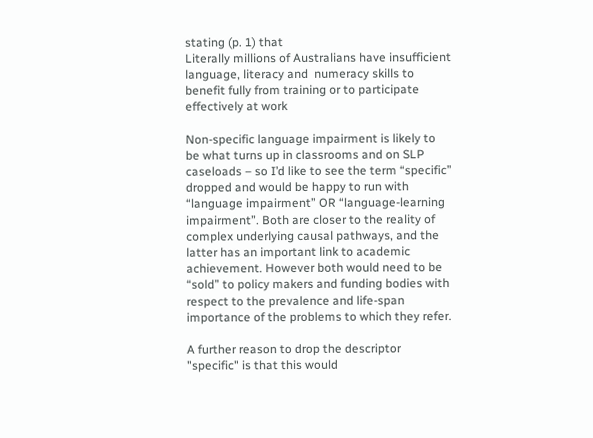stating (p. 1) that
Literally millions of Australians have insufficient language, literacy and  numeracy skills to benefit fully from training or to participate effectively at work

Non-specific language impairment is likely to be what turns up in classrooms and on SLP caseloads – so I’d like to see the term “specific” dropped and would be happy to run with “language impairment” OR “language-learning impairment”. Both are closer to the reality of complex underlying causal pathways, and the latter has an important link to academic achievement. However both would need to be “sold” to policy makers and funding bodies with respect to the prevalence and life-span importance of the problems to which they refer.

A further reason to drop the descriptor "specific" is that this would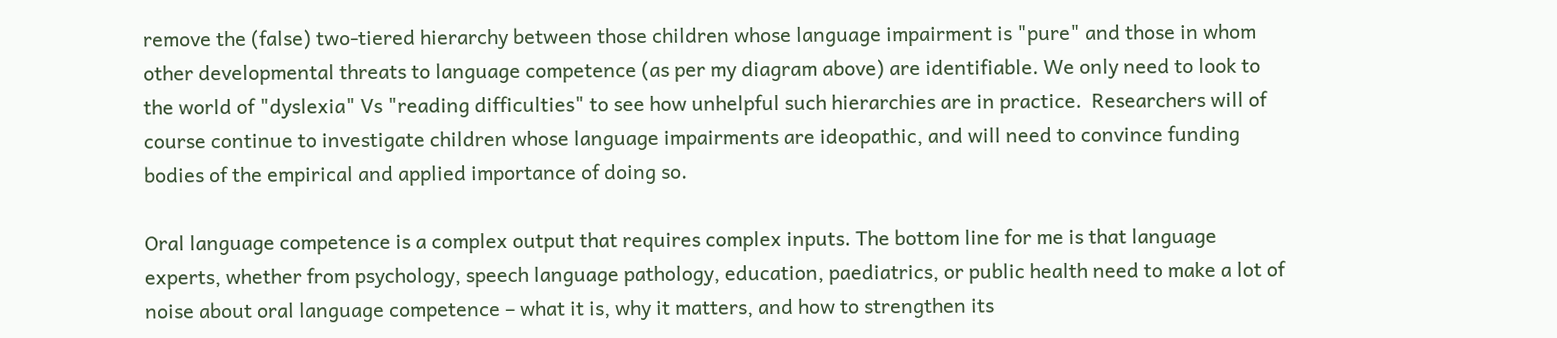remove the (false) two-tiered hierarchy between those children whose language impairment is "pure" and those in whom other developmental threats to language competence (as per my diagram above) are identifiable. We only need to look to the world of "dyslexia" Vs "reading difficulties" to see how unhelpful such hierarchies are in practice.  Researchers will of course continue to investigate children whose language impairments are ideopathic, and will need to convince funding bodies of the empirical and applied importance of doing so.

Oral language competence is a complex output that requires complex inputs. The bottom line for me is that language experts, whether from psychology, speech language pathology, education, paediatrics, or public health need to make a lot of noise about oral language competence – what it is, why it matters, and how to strengthen its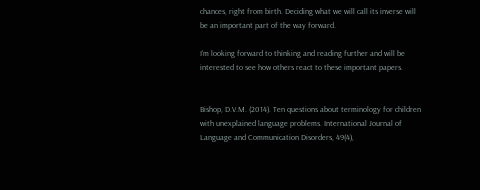chances, right from birth. Deciding what we will call its inverse will be an important part of the way forward.

I’m looking forward to thinking and reading further and will be interested to see how others react to these important papers.


Bishop, D.V.M. (2014). Ten questions about terminology for children with unexplained language problems. International Journal of Language and Communication Disorders, 49(4),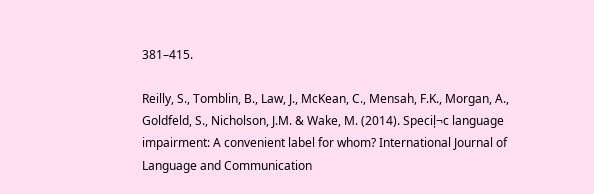381–415.

Reilly, S., Tomblin, B., Law, J., McKean, C., Mensah, F.K., Morgan, A., Goldfeld, S., Nicholson, J.M. & Wake, M. (2014). Speciļ¬c language impairment: A convenient label for whom? International Journal of Language and Communication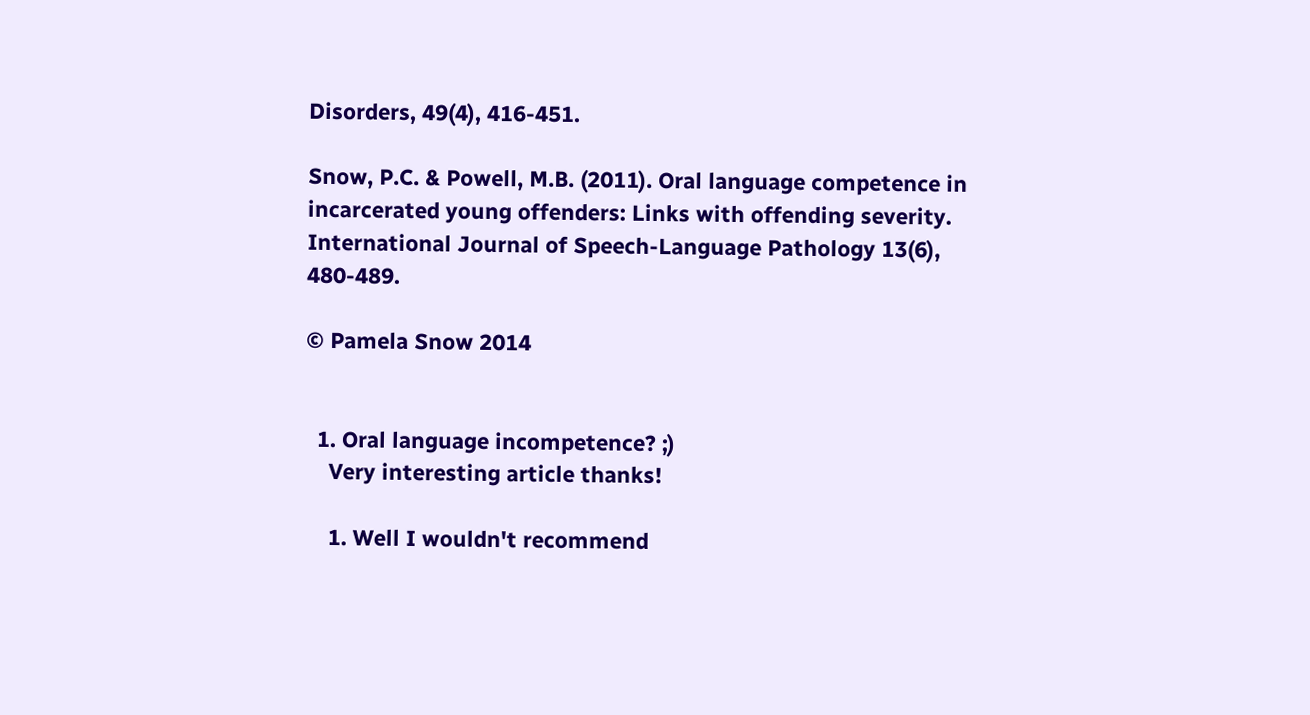Disorders, 49(4), 416-451.

Snow, P.C. & Powell, M.B. (2011). Oral language competence in incarcerated young offenders: Links with offending severity. International Journal of Speech-Language Pathology 13(6), 480-489.

© Pamela Snow 2014


  1. Oral language incompetence? ;)
    Very interesting article thanks!

    1. Well I wouldn't recommend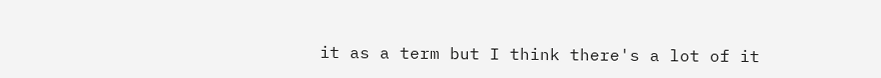it as a term but I think there's a lot of it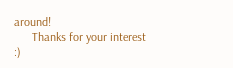around!
      Thanks for your interest :)